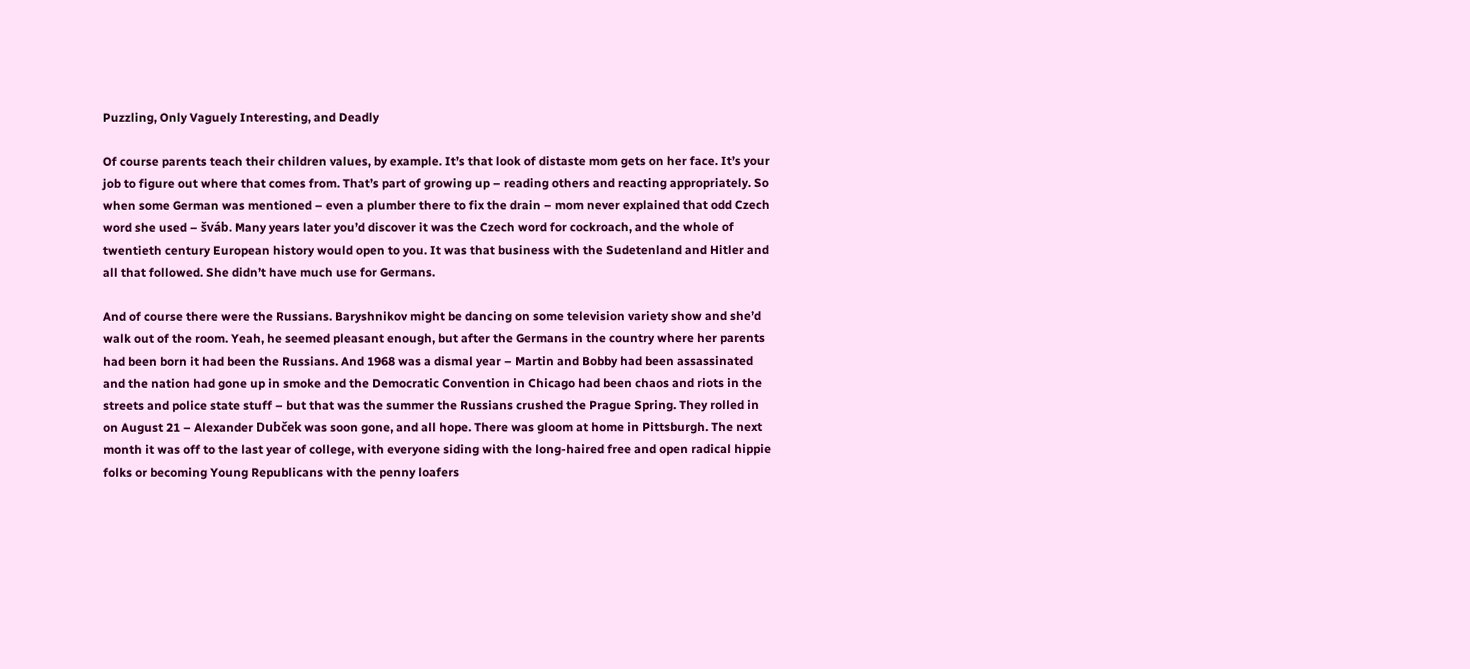Puzzling, Only Vaguely Interesting, and Deadly

Of course parents teach their children values, by example. It’s that look of distaste mom gets on her face. It’s your job to figure out where that comes from. That’s part of growing up – reading others and reacting appropriately. So when some German was mentioned – even a plumber there to fix the drain – mom never explained that odd Czech word she used – šváb. Many years later you’d discover it was the Czech word for cockroach, and the whole of twentieth century European history would open to you. It was that business with the Sudetenland and Hitler and all that followed. She didn’t have much use for Germans.

And of course there were the Russians. Baryshnikov might be dancing on some television variety show and she’d walk out of the room. Yeah, he seemed pleasant enough, but after the Germans in the country where her parents had been born it had been the Russians. And 1968 was a dismal year – Martin and Bobby had been assassinated and the nation had gone up in smoke and the Democratic Convention in Chicago had been chaos and riots in the streets and police state stuff – but that was the summer the Russians crushed the Prague Spring. They rolled in on August 21 – Alexander Dubček was soon gone, and all hope. There was gloom at home in Pittsburgh. The next month it was off to the last year of college, with everyone siding with the long-haired free and open radical hippie folks or becoming Young Republicans with the penny loafers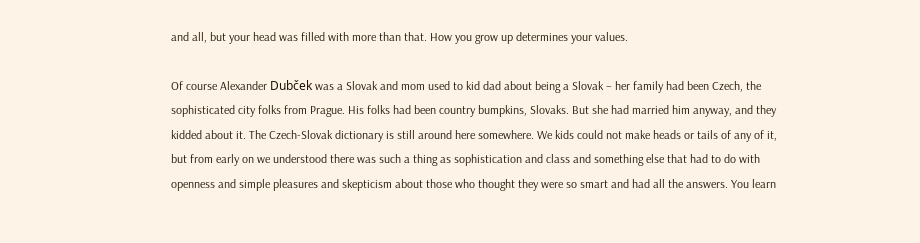and all, but your head was filled with more than that. How you grow up determines your values.

Of course Alexander Dubček was a Slovak and mom used to kid dad about being a Slovak – her family had been Czech, the sophisticated city folks from Prague. His folks had been country bumpkins, Slovaks. But she had married him anyway, and they kidded about it. The Czech-Slovak dictionary is still around here somewhere. We kids could not make heads or tails of any of it, but from early on we understood there was such a thing as sophistication and class and something else that had to do with openness and simple pleasures and skepticism about those who thought they were so smart and had all the answers. You learn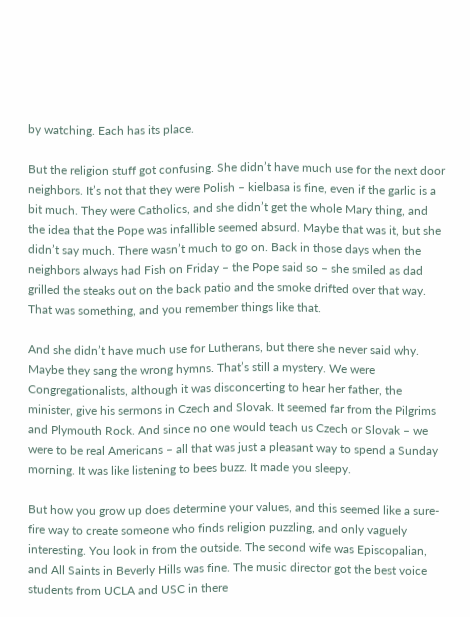by watching. Each has its place.

But the religion stuff got confusing. She didn’t have much use for the next door neighbors. It’s not that they were Polish – kielbasa is fine, even if the garlic is a bit much. They were Catholics, and she didn’t get the whole Mary thing, and the idea that the Pope was infallible seemed absurd. Maybe that was it, but she didn’t say much. There wasn’t much to go on. Back in those days when the neighbors always had Fish on Friday – the Pope said so – she smiled as dad grilled the steaks out on the back patio and the smoke drifted over that way. That was something, and you remember things like that.

And she didn’t have much use for Lutherans, but there she never said why. Maybe they sang the wrong hymns. That’s still a mystery. We were Congregationalists, although it was disconcerting to hear her father, the minister, give his sermons in Czech and Slovak. It seemed far from the Pilgrims and Plymouth Rock. And since no one would teach us Czech or Slovak – we were to be real Americans – all that was just a pleasant way to spend a Sunday morning. It was like listening to bees buzz. It made you sleepy.

But how you grow up does determine your values, and this seemed like a sure-fire way to create someone who finds religion puzzling, and only vaguely interesting. You look in from the outside. The second wife was Episcopalian, and All Saints in Beverly Hills was fine. The music director got the best voice students from UCLA and USC in there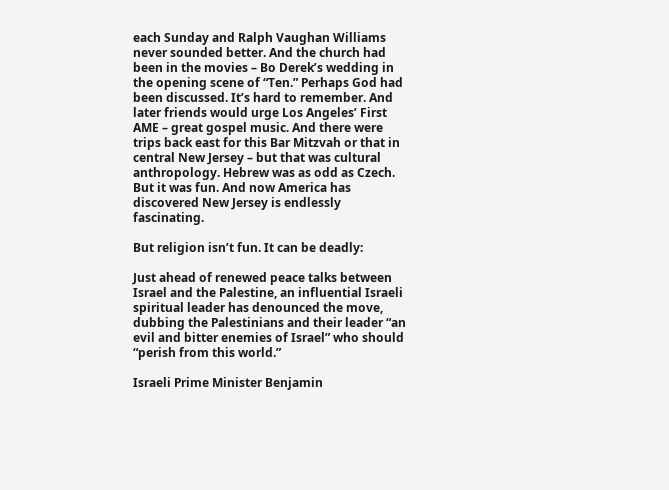each Sunday and Ralph Vaughan Williams never sounded better. And the church had been in the movies – Bo Derek’s wedding in the opening scene of “Ten.” Perhaps God had been discussed. It’s hard to remember. And later friends would urge Los Angeles’ First AME – great gospel music. And there were trips back east for this Bar Mitzvah or that in central New Jersey – but that was cultural anthropology. Hebrew was as odd as Czech. But it was fun. And now America has discovered New Jersey is endlessly fascinating.

But religion isn’t fun. It can be deadly:

Just ahead of renewed peace talks between Israel and the Palestine, an influential Israeli spiritual leader has denounced the move, dubbing the Palestinians and their leader “an evil and bitter enemies of Israel” who should “perish from this world.”

Israeli Prime Minister Benjamin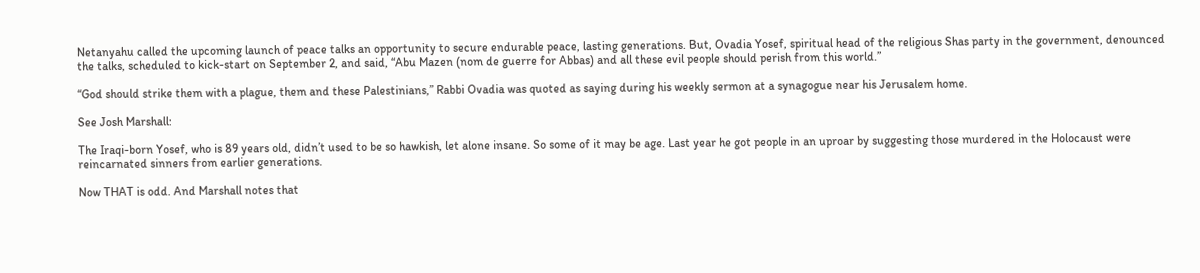Netanyahu called the upcoming launch of peace talks an opportunity to secure endurable peace, lasting generations. But, Ovadia Yosef, spiritual head of the religious Shas party in the government, denounced the talks, scheduled to kick-start on September 2, and said, “Abu Mazen (nom de guerre for Abbas) and all these evil people should perish from this world.”

“God should strike them with a plague, them and these Palestinians,” Rabbi Ovadia was quoted as saying during his weekly sermon at a synagogue near his Jerusalem home.

See Josh Marshall:

The Iraqi-born Yosef, who is 89 years old, didn’t used to be so hawkish, let alone insane. So some of it may be age. Last year he got people in an uproar by suggesting those murdered in the Holocaust were reincarnated sinners from earlier generations.

Now THAT is odd. And Marshall notes that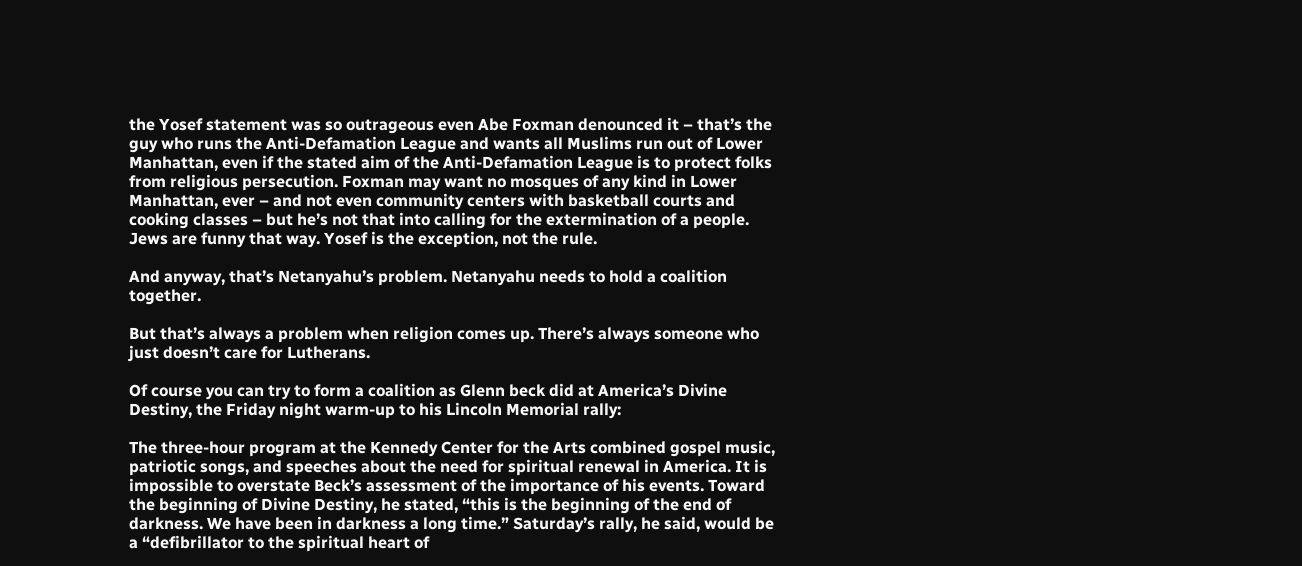the Yosef statement was so outrageous even Abe Foxman denounced it – that’s the guy who runs the Anti-Defamation League and wants all Muslims run out of Lower Manhattan, even if the stated aim of the Anti-Defamation League is to protect folks from religious persecution. Foxman may want no mosques of any kind in Lower Manhattan, ever – and not even community centers with basketball courts and cooking classes – but he’s not that into calling for the extermination of a people. Jews are funny that way. Yosef is the exception, not the rule.

And anyway, that’s Netanyahu’s problem. Netanyahu needs to hold a coalition together.

But that’s always a problem when religion comes up. There’s always someone who just doesn’t care for Lutherans.

Of course you can try to form a coalition as Glenn beck did at America’s Divine Destiny, the Friday night warm-up to his Lincoln Memorial rally:

The three-hour program at the Kennedy Center for the Arts combined gospel music, patriotic songs, and speeches about the need for spiritual renewal in America. It is impossible to overstate Beck’s assessment of the importance of his events. Toward the beginning of Divine Destiny, he stated, “this is the beginning of the end of darkness. We have been in darkness a long time.” Saturday’s rally, he said, would be a “defibrillator to the spiritual heart of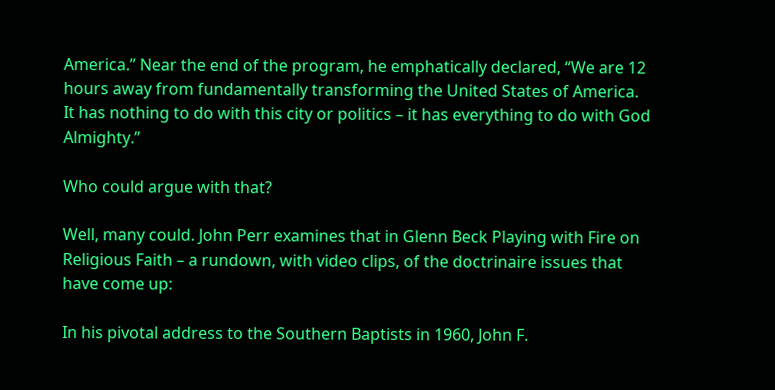America.” Near the end of the program, he emphatically declared, “We are 12 hours away from fundamentally transforming the United States of America. It has nothing to do with this city or politics – it has everything to do with God Almighty.”

Who could argue with that?

Well, many could. John Perr examines that in Glenn Beck Playing with Fire on Religious Faith – a rundown, with video clips, of the doctrinaire issues that have come up:

In his pivotal address to the Southern Baptists in 1960, John F.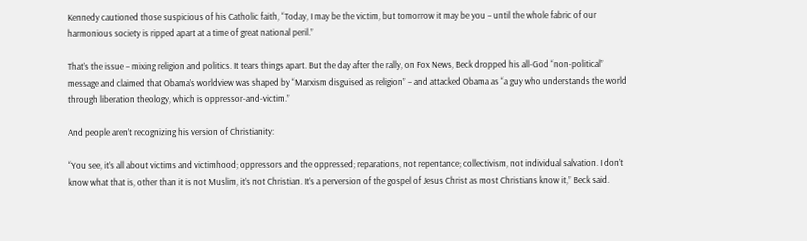Kennedy cautioned those suspicious of his Catholic faith, “Today, I may be the victim, but tomorrow it may be you – until the whole fabric of our harmonious society is ripped apart at a time of great national peril.”

That’s the issue – mixing religion and politics. It tears things apart. But the day after the rally, on Fox News, Beck dropped his all-God “non-political” message and claimed that Obama’s worldview was shaped by “Marxism disguised as religion” – and attacked Obama as “a guy who understands the world through liberation theology, which is oppressor-and-victim.”

And people aren’t recognizing his version of Christianity:

“You see, it’s all about victims and victimhood; oppressors and the oppressed; reparations, not repentance; collectivism, not individual salvation. I don’t know what that is, other than it is not Muslim, it’s not Christian. It’s a perversion of the gospel of Jesus Christ as most Christians know it,” Beck said.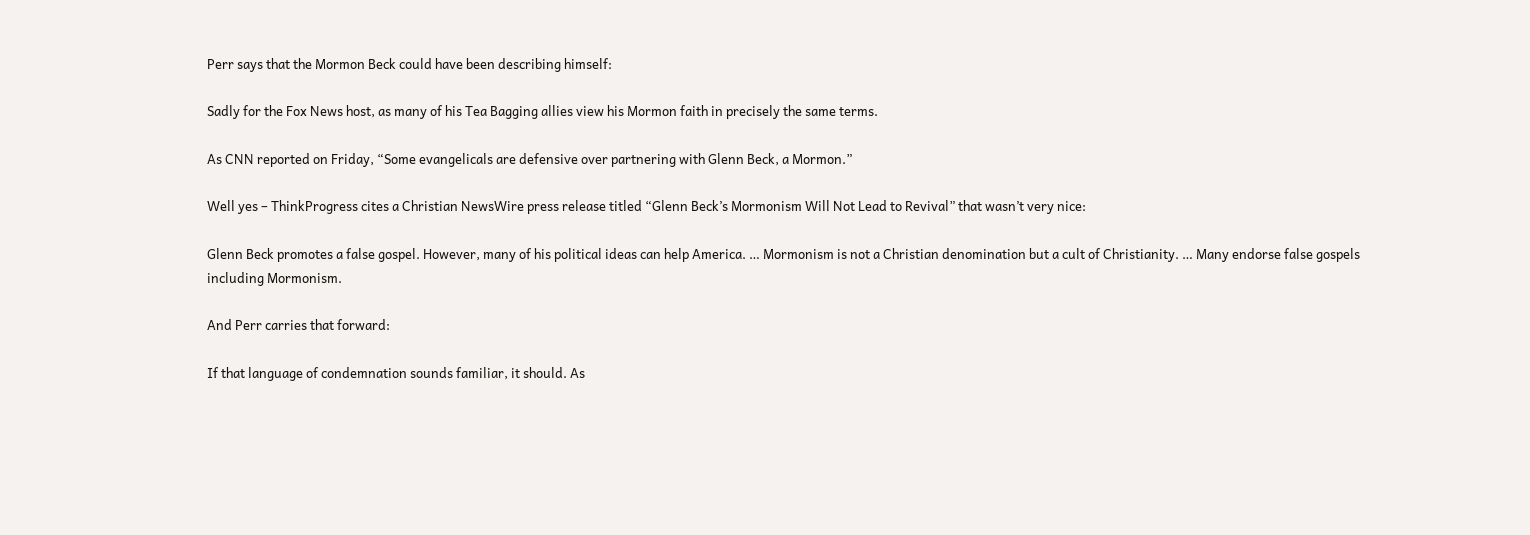Perr says that the Mormon Beck could have been describing himself:

Sadly for the Fox News host, as many of his Tea Bagging allies view his Mormon faith in precisely the same terms.

As CNN reported on Friday, “Some evangelicals are defensive over partnering with Glenn Beck, a Mormon.”

Well yes – ThinkProgress cites a Christian NewsWire press release titled “Glenn Beck’s Mormonism Will Not Lead to Revival” that wasn’t very nice:

Glenn Beck promotes a false gospel. However, many of his political ideas can help America. … Mormonism is not a Christian denomination but a cult of Christianity. … Many endorse false gospels including Mormonism.

And Perr carries that forward:

If that language of condemnation sounds familiar, it should. As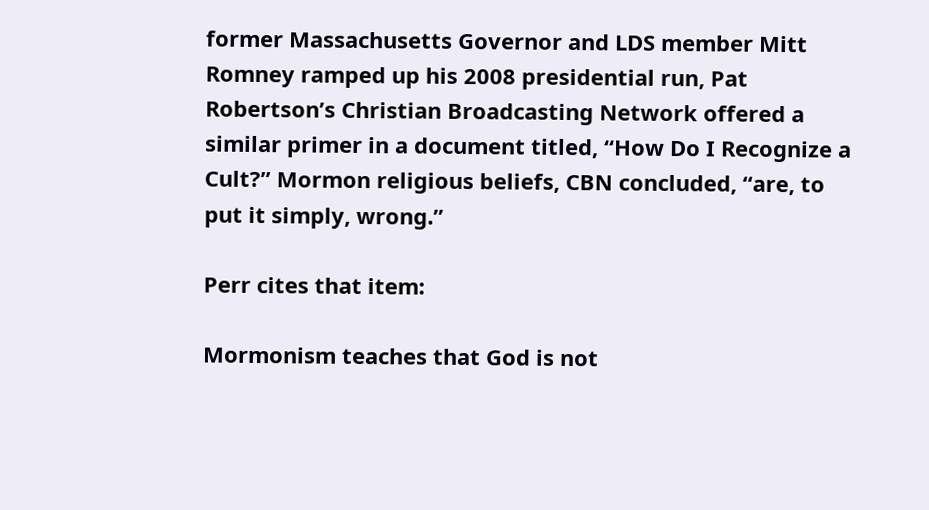former Massachusetts Governor and LDS member Mitt Romney ramped up his 2008 presidential run, Pat Robertson’s Christian Broadcasting Network offered a similar primer in a document titled, “How Do I Recognize a Cult?” Mormon religious beliefs, CBN concluded, “are, to put it simply, wrong.”

Perr cites that item:

Mormonism teaches that God is not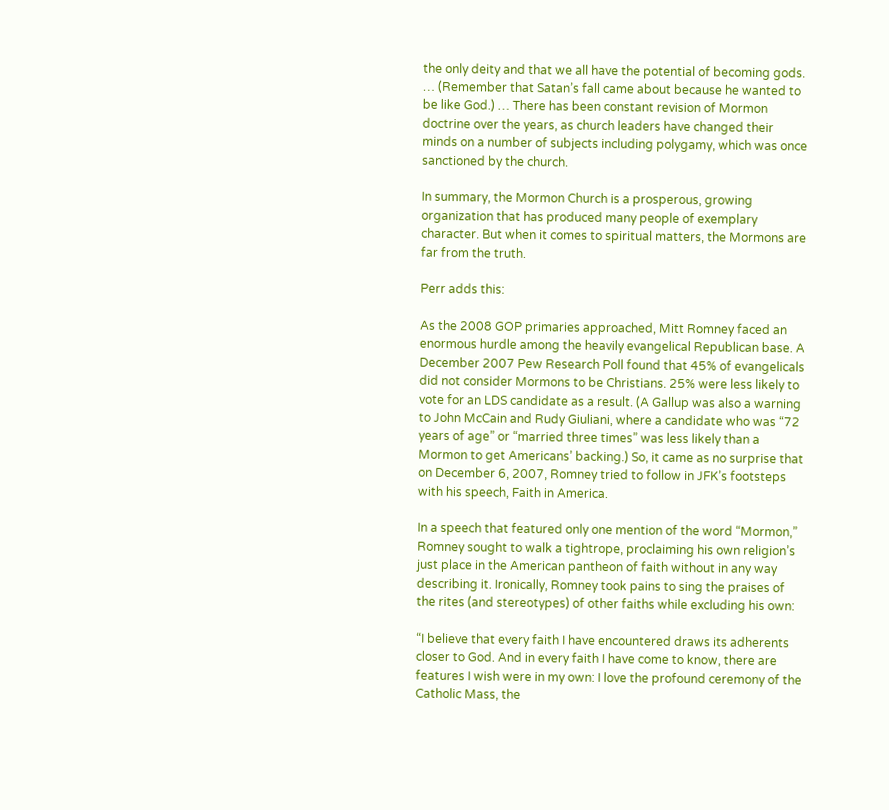the only deity and that we all have the potential of becoming gods. … (Remember that Satan’s fall came about because he wanted to be like God.) … There has been constant revision of Mormon doctrine over the years, as church leaders have changed their minds on a number of subjects including polygamy, which was once sanctioned by the church.

In summary, the Mormon Church is a prosperous, growing organization that has produced many people of exemplary character. But when it comes to spiritual matters, the Mormons are far from the truth.

Perr adds this:

As the 2008 GOP primaries approached, Mitt Romney faced an enormous hurdle among the heavily evangelical Republican base. A December 2007 Pew Research Poll found that 45% of evangelicals did not consider Mormons to be Christians. 25% were less likely to vote for an LDS candidate as a result. (A Gallup was also a warning to John McCain and Rudy Giuliani, where a candidate who was “72 years of age” or “married three times” was less likely than a Mormon to get Americans’ backing.) So, it came as no surprise that on December 6, 2007, Romney tried to follow in JFK’s footsteps with his speech, Faith in America.

In a speech that featured only one mention of the word “Mormon,” Romney sought to walk a tightrope, proclaiming his own religion’s just place in the American pantheon of faith without in any way describing it. Ironically, Romney took pains to sing the praises of the rites (and stereotypes) of other faiths while excluding his own:

“I believe that every faith I have encountered draws its adherents closer to God. And in every faith I have come to know, there are features I wish were in my own: I love the profound ceremony of the Catholic Mass, the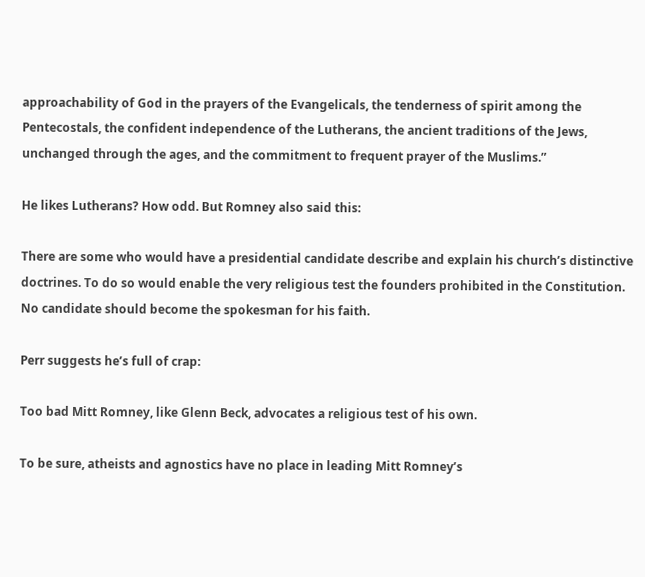approachability of God in the prayers of the Evangelicals, the tenderness of spirit among the Pentecostals, the confident independence of the Lutherans, the ancient traditions of the Jews, unchanged through the ages, and the commitment to frequent prayer of the Muslims.”

He likes Lutherans? How odd. But Romney also said this:

There are some who would have a presidential candidate describe and explain his church’s distinctive doctrines. To do so would enable the very religious test the founders prohibited in the Constitution. No candidate should become the spokesman for his faith.

Perr suggests he’s full of crap:

Too bad Mitt Romney, like Glenn Beck, advocates a religious test of his own.

To be sure, atheists and agnostics have no place in leading Mitt Romney’s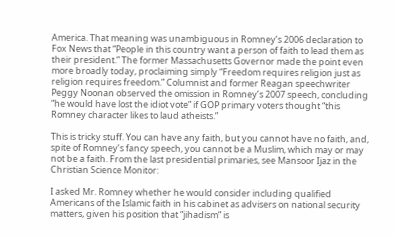America. That meaning was unambiguous in Romney’s 2006 declaration to Fox News that “People in this country want a person of faith to lead them as their president.” The former Massachusetts Governor made the point even more broadly today, proclaiming simply “Freedom requires religion just as religion requires freedom.” Columnist and former Reagan speechwriter Peggy Noonan observed the omission in Romney’s 2007 speech, concluding “he would have lost the idiot vote” if GOP primary voters thought “this Romney character likes to laud atheists.”

This is tricky stuff. You can have any faith, but you cannot have no faith, and, spite of Romney’s fancy speech, you cannot be a Muslim, which may or may not be a faith. From the last presidential primaries, see Mansoor Ijaz in the Christian Science Monitor:

I asked Mr. Romney whether he would consider including qualified Americans of the Islamic faith in his cabinet as advisers on national security matters, given his position that “jihadism” is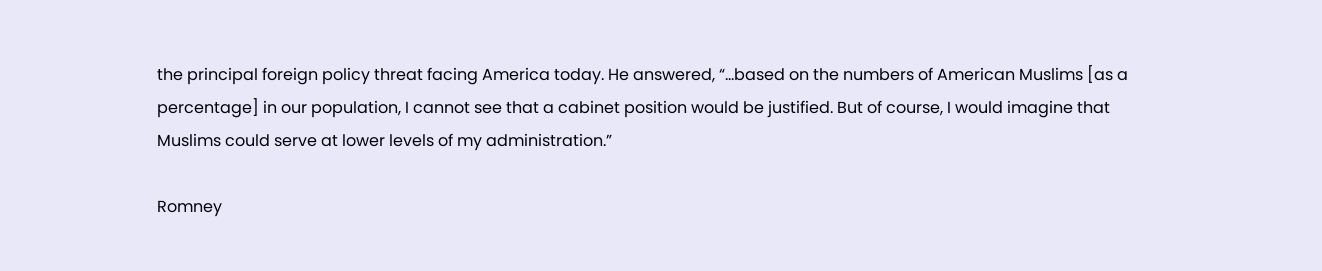the principal foreign policy threat facing America today. He answered, “…based on the numbers of American Muslims [as a percentage] in our population, I cannot see that a cabinet position would be justified. But of course, I would imagine that Muslims could serve at lower levels of my administration.”

Romney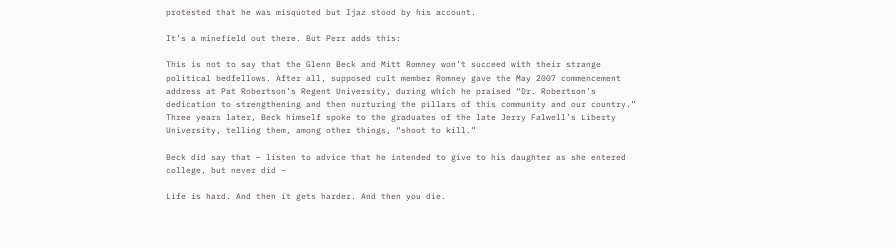protested that he was misquoted but Ijaz stood by his account.

It’s a minefield out there. But Perr adds this:

This is not to say that the Glenn Beck and Mitt Romney won’t succeed with their strange political bedfellows. After all, supposed cult member Romney gave the May 2007 commencement address at Pat Robertson’s Regent University, during which he praised “Dr. Robertson’s dedication to strengthening and then nurturing the pillars of this community and our country.” Three years later, Beck himself spoke to the graduates of the late Jerry Falwell’s Liberty University, telling them, among other things, “shoot to kill.”

Beck did say that – listen to advice that he intended to give to his daughter as she entered college, but never did –

Life is hard. And then it gets harder. And then you die.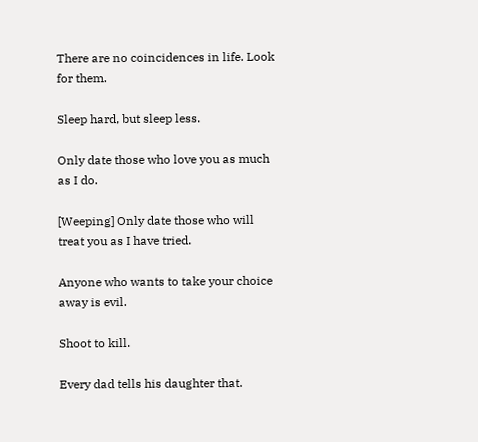There are no coincidences in life. Look for them.

Sleep hard, but sleep less.

Only date those who love you as much as I do.

[Weeping] Only date those who will treat you as I have tried.

Anyone who wants to take your choice away is evil.

Shoot to kill.

Every dad tells his daughter that.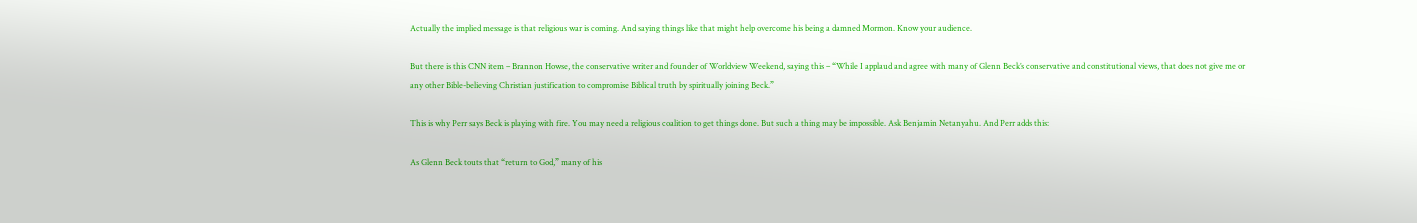Actually the implied message is that religious war is coming. And saying things like that might help overcome his being a damned Mormon. Know your audience.

But there is this CNN item – Brannon Howse, the conservative writer and founder of Worldview Weekend, saying this – “While I applaud and agree with many of Glenn Beck’s conservative and constitutional views, that does not give me or any other Bible-believing Christian justification to compromise Biblical truth by spiritually joining Beck.”

This is why Perr says Beck is playing with fire. You may need a religious coalition to get things done. But such a thing may be impossible. Ask Benjamin Netanyahu. And Perr adds this:

As Glenn Beck touts that “return to God,” many of his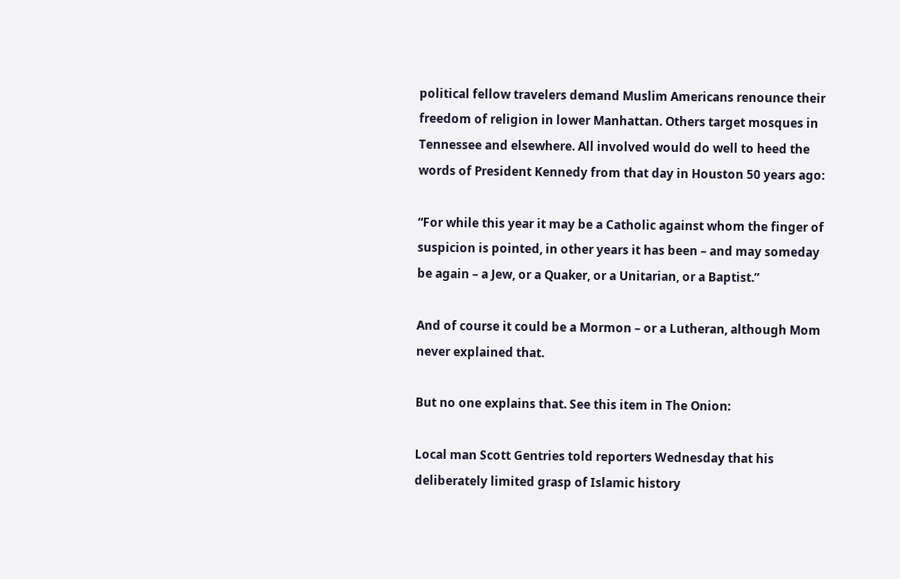political fellow travelers demand Muslim Americans renounce their freedom of religion in lower Manhattan. Others target mosques in Tennessee and elsewhere. All involved would do well to heed the words of President Kennedy from that day in Houston 50 years ago:

“For while this year it may be a Catholic against whom the finger of suspicion is pointed, in other years it has been – and may someday be again – a Jew, or a Quaker, or a Unitarian, or a Baptist.”

And of course it could be a Mormon – or a Lutheran, although Mom never explained that.

But no one explains that. See this item in The Onion:

Local man Scott Gentries told reporters Wednesday that his deliberately limited grasp of Islamic history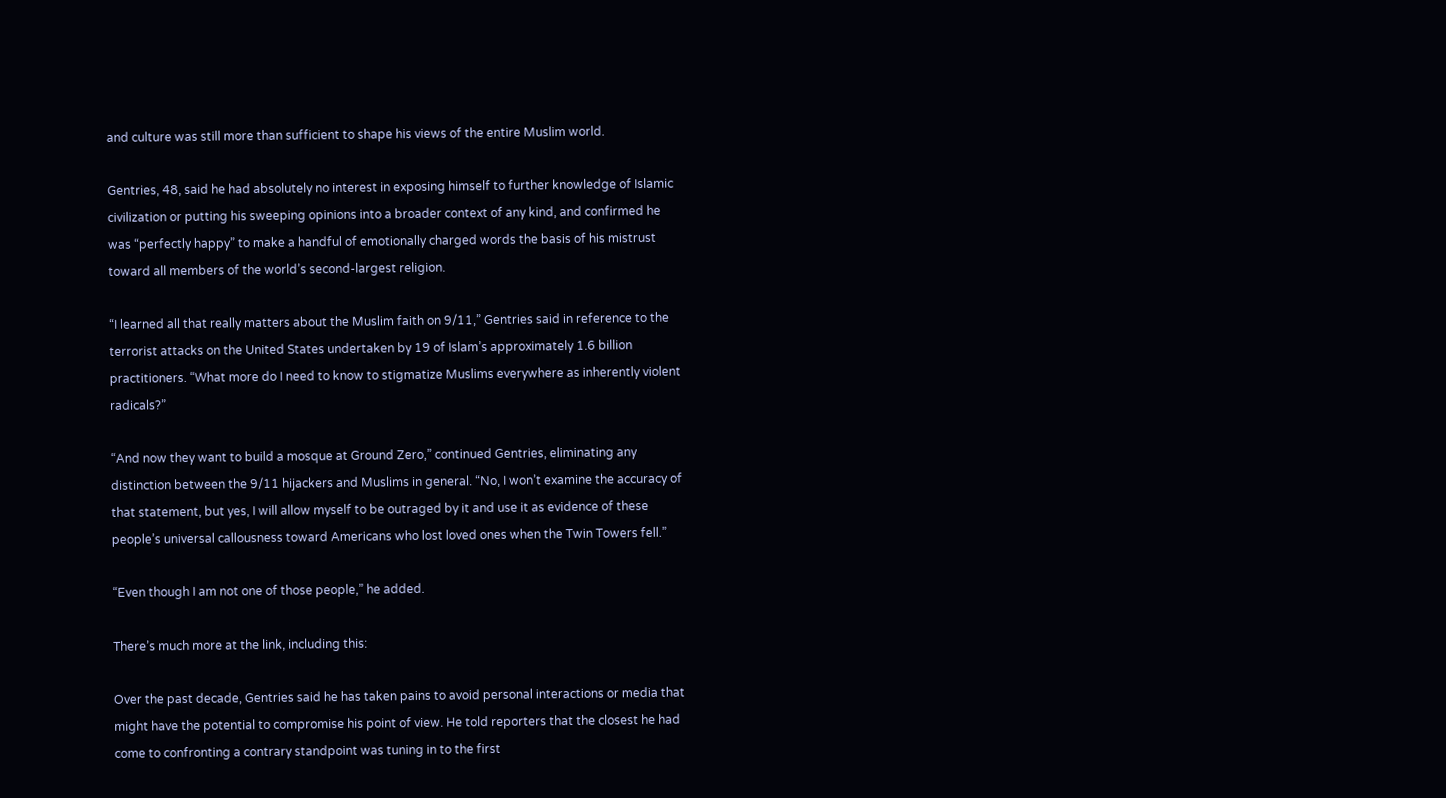and culture was still more than sufficient to shape his views of the entire Muslim world.

Gentries, 48, said he had absolutely no interest in exposing himself to further knowledge of Islamic civilization or putting his sweeping opinions into a broader context of any kind, and confirmed he was “perfectly happy” to make a handful of emotionally charged words the basis of his mistrust toward all members of the world’s second-largest religion.

“I learned all that really matters about the Muslim faith on 9/11,” Gentries said in reference to the terrorist attacks on the United States undertaken by 19 of Islam’s approximately 1.6 billion practitioners. “What more do I need to know to stigmatize Muslims everywhere as inherently violent radicals?”

“And now they want to build a mosque at Ground Zero,” continued Gentries, eliminating any distinction between the 9/11 hijackers and Muslims in general. “No, I won’t examine the accuracy of that statement, but yes, I will allow myself to be outraged by it and use it as evidence of these people’s universal callousness toward Americans who lost loved ones when the Twin Towers fell.”

“Even though I am not one of those people,” he added.

There’s much more at the link, including this:

Over the past decade, Gentries said he has taken pains to avoid personal interactions or media that might have the potential to compromise his point of view. He told reporters that the closest he had come to confronting a contrary standpoint was tuning in to the first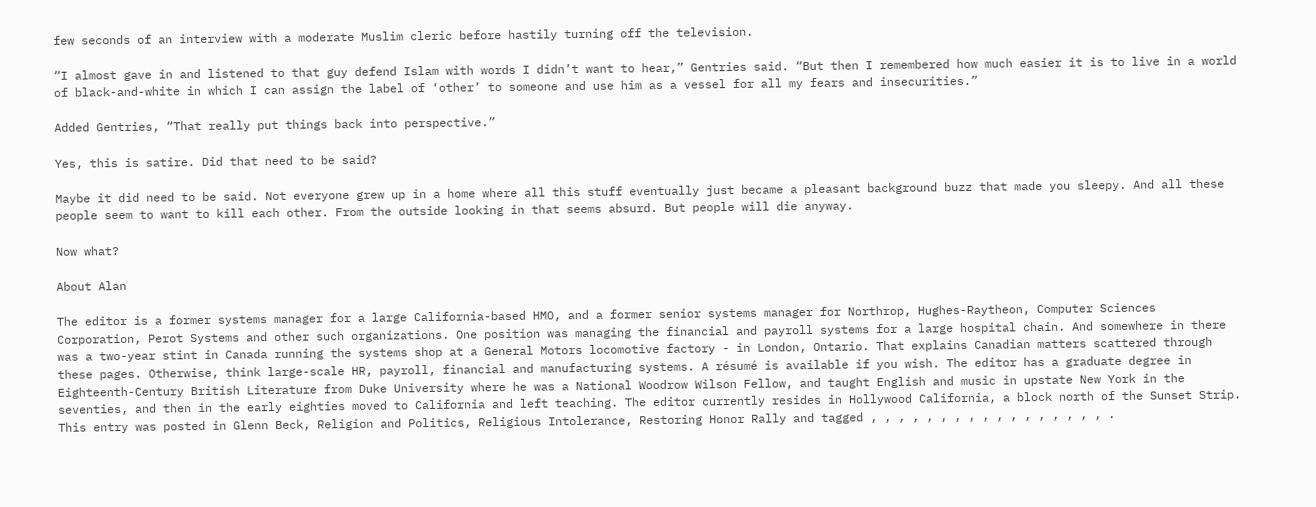few seconds of an interview with a moderate Muslim cleric before hastily turning off the television.

“I almost gave in and listened to that guy defend Islam with words I didn’t want to hear,” Gentries said. “But then I remembered how much easier it is to live in a world of black-and-white in which I can assign the label of ‘other’ to someone and use him as a vessel for all my fears and insecurities.”

Added Gentries, “That really put things back into perspective.”

Yes, this is satire. Did that need to be said?

Maybe it did need to be said. Not everyone grew up in a home where all this stuff eventually just became a pleasant background buzz that made you sleepy. And all these people seem to want to kill each other. From the outside looking in that seems absurd. But people will die anyway.

Now what?

About Alan

The editor is a former systems manager for a large California-based HMO, and a former senior systems manager for Northrop, Hughes-Raytheon, Computer Sciences Corporation, Perot Systems and other such organizations. One position was managing the financial and payroll systems for a large hospital chain. And somewhere in there was a two-year stint in Canada running the systems shop at a General Motors locomotive factory - in London, Ontario. That explains Canadian matters scattered through these pages. Otherwise, think large-scale HR, payroll, financial and manufacturing systems. A résumé is available if you wish. The editor has a graduate degree in Eighteenth-Century British Literature from Duke University where he was a National Woodrow Wilson Fellow, and taught English and music in upstate New York in the seventies, and then in the early eighties moved to California and left teaching. The editor currently resides in Hollywood California, a block north of the Sunset Strip.
This entry was posted in Glenn Beck, Religion and Politics, Religious Intolerance, Restoring Honor Rally and tagged , , , , , , , , , , , , , , , , , .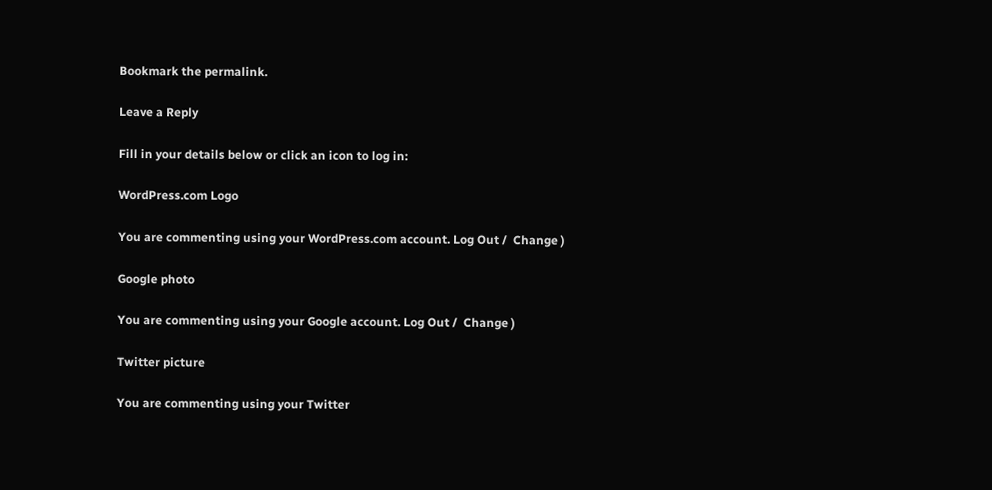Bookmark the permalink.

Leave a Reply

Fill in your details below or click an icon to log in:

WordPress.com Logo

You are commenting using your WordPress.com account. Log Out /  Change )

Google photo

You are commenting using your Google account. Log Out /  Change )

Twitter picture

You are commenting using your Twitter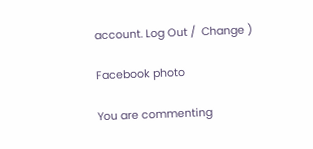account. Log Out /  Change )

Facebook photo

You are commenting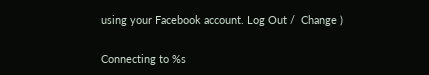using your Facebook account. Log Out /  Change )

Connecting to %s